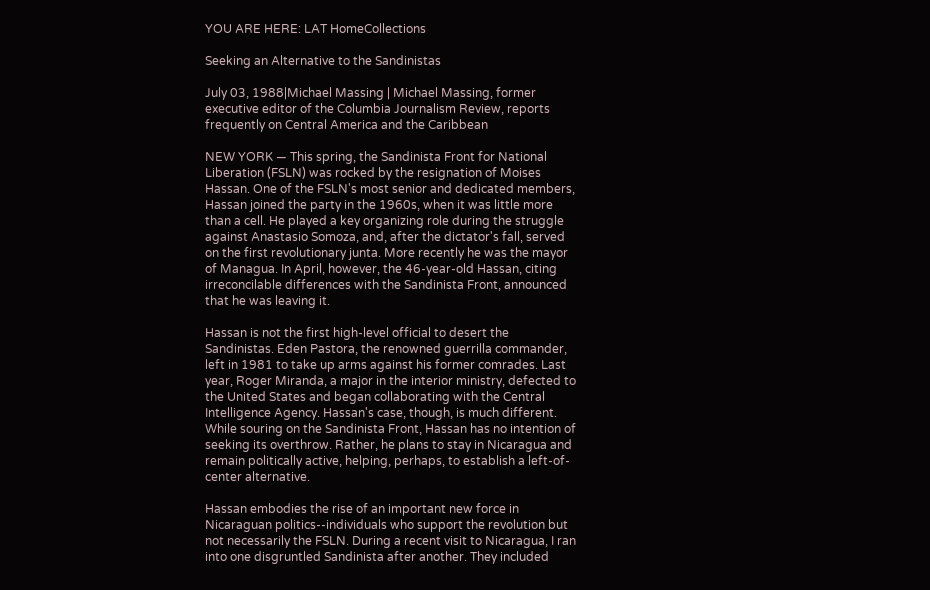YOU ARE HERE: LAT HomeCollections

Seeking an Alternative to the Sandinistas

July 03, 1988|Michael Massing | Michael Massing, former executive editor of the Columbia Journalism Review, reports frequently on Central America and the Caribbean

NEW YORK — This spring, the Sandinista Front for National Liberation (FSLN) was rocked by the resignation of Moises Hassan. One of the FSLN's most senior and dedicated members, Hassan joined the party in the 1960s, when it was little more than a cell. He played a key organizing role during the struggle against Anastasio Somoza, and, after the dictator's fall, served on the first revolutionary junta. More recently he was the mayor of Managua. In April, however, the 46-year-old Hassan, citing irreconcilable differences with the Sandinista Front, announced that he was leaving it.

Hassan is not the first high-level official to desert the Sandinistas. Eden Pastora, the renowned guerrilla commander, left in 1981 to take up arms against his former comrades. Last year, Roger Miranda, a major in the interior ministry, defected to the United States and began collaborating with the Central Intelligence Agency. Hassan's case, though, is much different. While souring on the Sandinista Front, Hassan has no intention of seeking its overthrow. Rather, he plans to stay in Nicaragua and remain politically active, helping, perhaps, to establish a left-of-center alternative.

Hassan embodies the rise of an important new force in Nicaraguan politics--individuals who support the revolution but not necessarily the FSLN. During a recent visit to Nicaragua, I ran into one disgruntled Sandinista after another. They included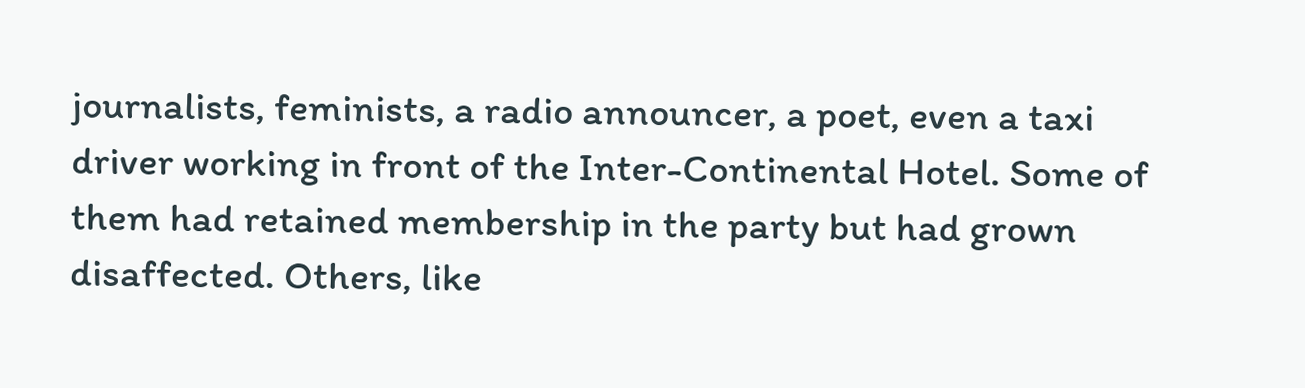journalists, feminists, a radio announcer, a poet, even a taxi driver working in front of the Inter-Continental Hotel. Some of them had retained membership in the party but had grown disaffected. Others, like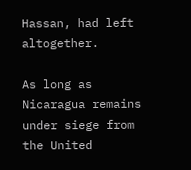Hassan, had left altogether.

As long as Nicaragua remains under siege from the United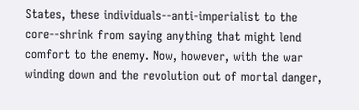States, these individuals--anti-imperialist to the core--shrink from saying anything that might lend comfort to the enemy. Now, however, with the war winding down and the revolution out of mortal danger,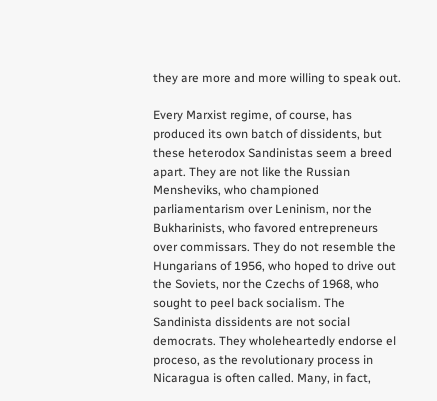they are more and more willing to speak out.

Every Marxist regime, of course, has produced its own batch of dissidents, but these heterodox Sandinistas seem a breed apart. They are not like the Russian Mensheviks, who championed parliamentarism over Leninism, nor the Bukharinists, who favored entrepreneurs over commissars. They do not resemble the Hungarians of 1956, who hoped to drive out the Soviets, nor the Czechs of 1968, who sought to peel back socialism. The Sandinista dissidents are not social democrats. They wholeheartedly endorse el proceso, as the revolutionary process in Nicaragua is often called. Many, in fact,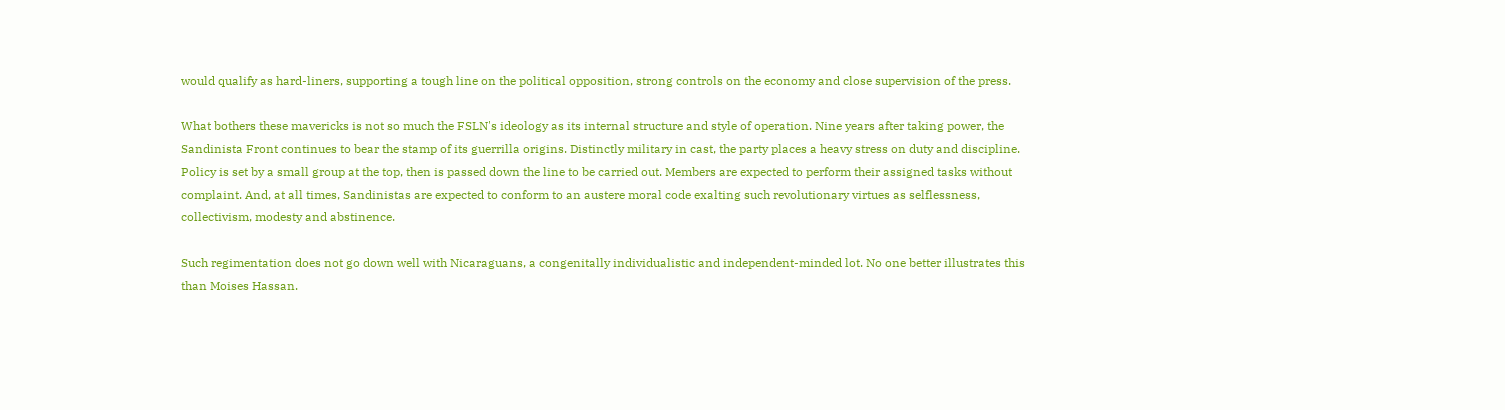would qualify as hard-liners, supporting a tough line on the political opposition, strong controls on the economy and close supervision of the press.

What bothers these mavericks is not so much the FSLN's ideology as its internal structure and style of operation. Nine years after taking power, the Sandinista Front continues to bear the stamp of its guerrilla origins. Distinctly military in cast, the party places a heavy stress on duty and discipline. Policy is set by a small group at the top, then is passed down the line to be carried out. Members are expected to perform their assigned tasks without complaint. And, at all times, Sandinistas are expected to conform to an austere moral code exalting such revolutionary virtues as selflessness, collectivism, modesty and abstinence.

Such regimentation does not go down well with Nicaraguans, a congenitally individualistic and independent-minded lot. No one better illustrates this than Moises Hassan.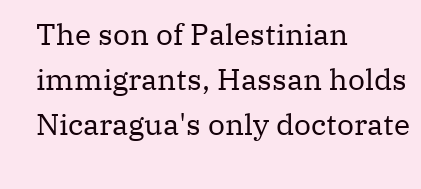The son of Palestinian immigrants, Hassan holds Nicaragua's only doctorate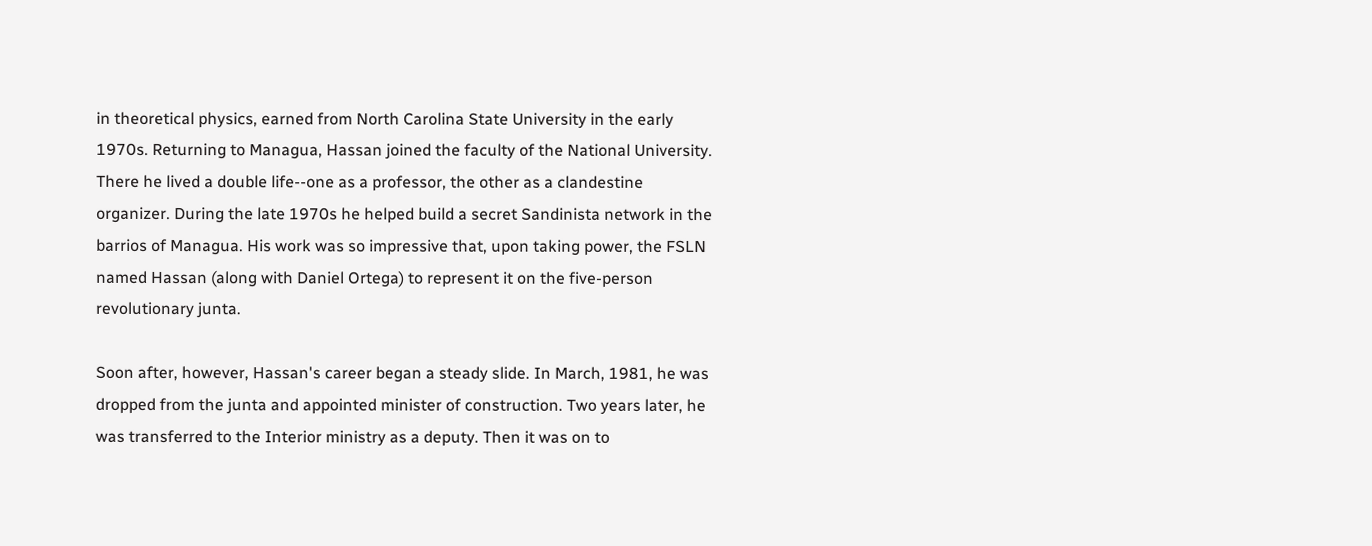in theoretical physics, earned from North Carolina State University in the early 1970s. Returning to Managua, Hassan joined the faculty of the National University. There he lived a double life--one as a professor, the other as a clandestine organizer. During the late 1970s he helped build a secret Sandinista network in the barrios of Managua. His work was so impressive that, upon taking power, the FSLN named Hassan (along with Daniel Ortega) to represent it on the five-person revolutionary junta.

Soon after, however, Hassan's career began a steady slide. In March, 1981, he was dropped from the junta and appointed minister of construction. Two years later, he was transferred to the Interior ministry as a deputy. Then it was on to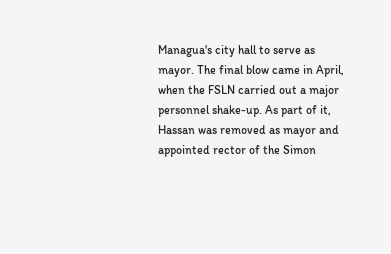Managua's city hall to serve as mayor. The final blow came in April, when the FSLN carried out a major personnel shake-up. As part of it, Hassan was removed as mayor and appointed rector of the Simon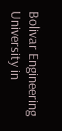Bolivar Engineering University in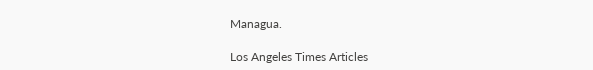Managua.

Los Angeles Times Articles